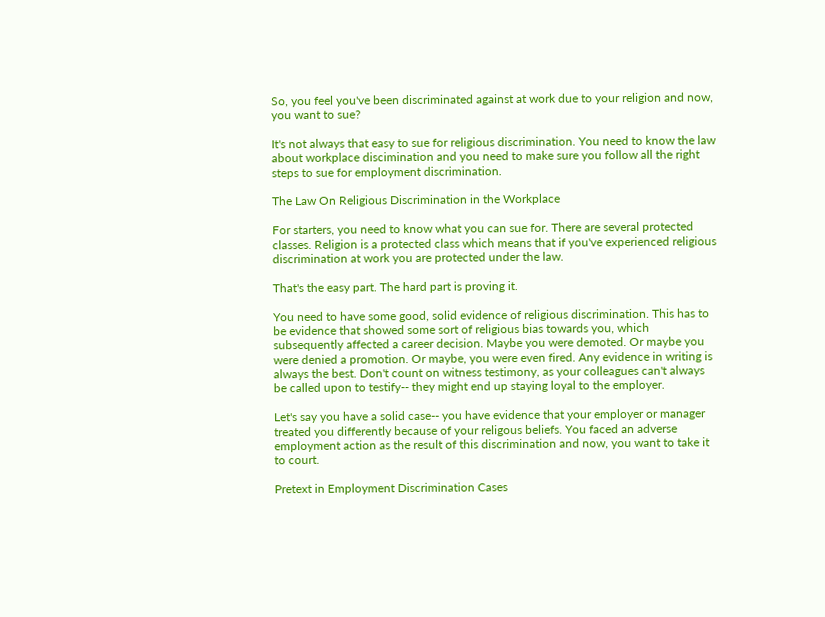So, you feel you've been discriminated against at work due to your religion and now, you want to sue?

It's not always that easy to sue for religious discrimination. You need to know the law about workplace discimination and you need to make sure you follow all the right steps to sue for employment discrimination.

The Law On Religious Discrimination in the Workplace

For starters, you need to know what you can sue for. There are several protected classes. Religion is a protected class which means that if you've experienced religious discrimination at work you are protected under the law.

That's the easy part. The hard part is proving it.

You need to have some good, solid evidence of religious discrimination. This has to be evidence that showed some sort of religious bias towards you, which subsequently affected a career decision. Maybe you were demoted. Or maybe you were denied a promotion. Or maybe, you were even fired. Any evidence in writing is always the best. Don't count on witness testimony, as your colleagues can't always be called upon to testify-- they might end up staying loyal to the employer.

Let's say you have a solid case-- you have evidence that your employer or manager treated you differently because of your religous beliefs. You faced an adverse employment action as the result of this discrimination and now, you want to take it to court.

Pretext in Employment Discrimination Cases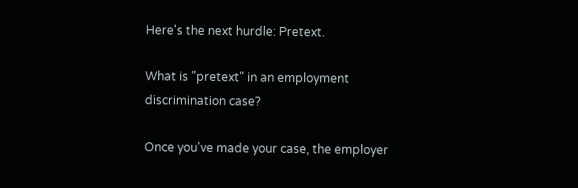Here's the next hurdle: Pretext.

What is "pretext" in an employment discrimination case?

Once you've made your case, the employer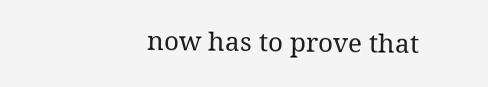now has to prove that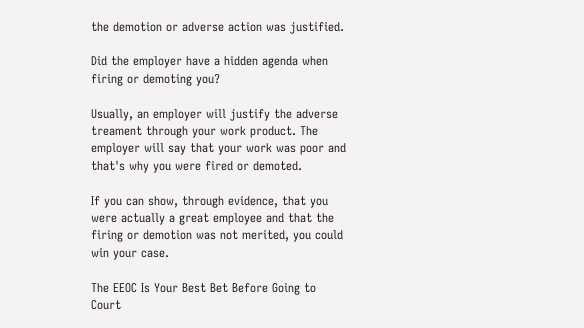the demotion or adverse action was justified.

Did the employer have a hidden agenda when firing or demoting you?

Usually, an employer will justify the adverse treament through your work product. The employer will say that your work was poor and that's why you were fired or demoted.

If you can show, through evidence, that you were actually a great employee and that the firing or demotion was not merited, you could win your case.

The EEOC Is Your Best Bet Before Going to Court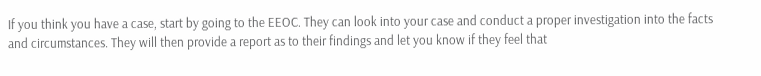If you think you have a case, start by going to the EEOC. They can look into your case and conduct a proper investigation into the facts and circumstances. They will then provide a report as to their findings and let you know if they feel that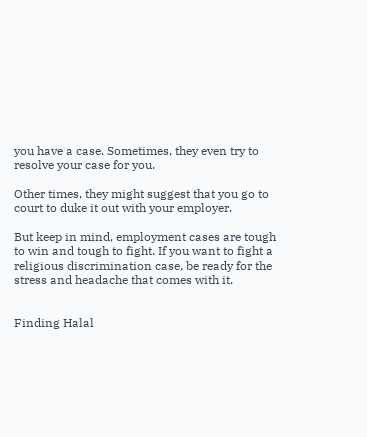you have a case. Sometimes, they even try to resolve your case for you.

Other times, they might suggest that you go to court to duke it out with your employer.

But keep in mind, employment cases are tough to win and tough to fight. If you want to fight a religious discrimination case, be ready for the stress and headache that comes with it.


Finding Halal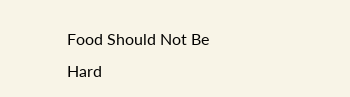Food Should Not Be Hard